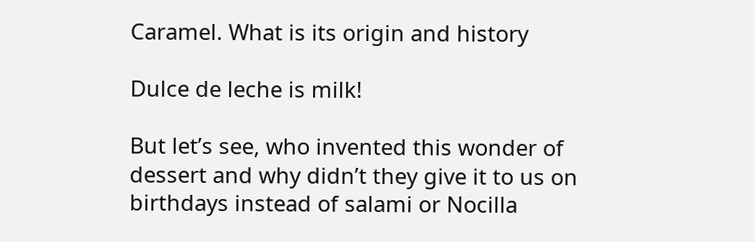Caramel. What is its origin and history

Dulce de leche is milk!

But let’s see, who invented this wonder of dessert and why didn’t they give it to us on birthdays instead of salami or Nocilla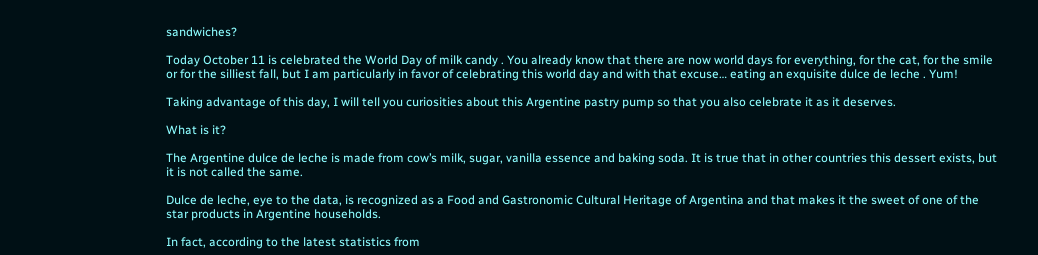sandwiches?

Today October 11 is celebrated the World Day of milk candy . You already know that there are now world days for everything, for the cat, for the smile or for the silliest fall, but I am particularly in favor of celebrating this world day and with that excuse… eating an exquisite dulce de leche . Yum!

Taking advantage of this day, I will tell you curiosities about this Argentine pastry pump so that you also celebrate it as it deserves.

What is it?

The Argentine dulce de leche is made from cow’s milk, sugar, vanilla essence and baking soda. It is true that in other countries this dessert exists, but it is not called the same.

Dulce de leche, eye to the data, is recognized as a Food and Gastronomic Cultural Heritage of Argentina and that makes it the sweet of one of the star products in Argentine households.

In fact, according to the latest statistics from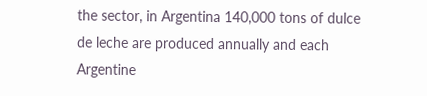the sector, in Argentina 140,000 tons of dulce de leche are produced annually and each Argentine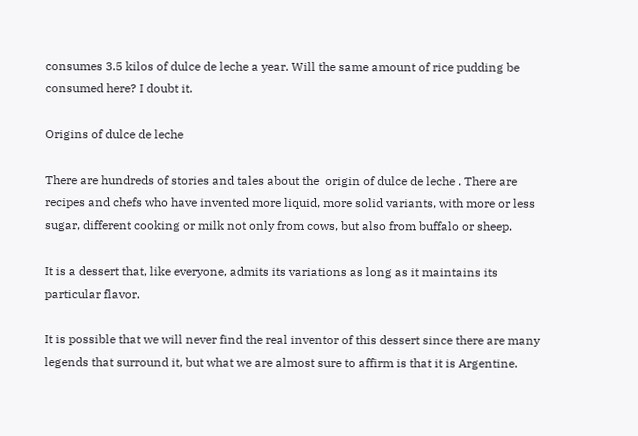consumes 3.5 kilos of dulce de leche a year. Will the same amount of rice pudding be consumed here? I doubt it.

Origins of dulce de leche

There are hundreds of stories and tales about the  origin of dulce de leche . There are recipes and chefs who have invented more liquid, more solid variants, with more or less sugar, different cooking or milk not only from cows, but also from buffalo or sheep.

It is a dessert that, like everyone, admits its variations as long as it maintains its particular flavor.

It is possible that we will never find the real inventor of this dessert since there are many legends that surround it, but what we are almost sure to affirm is that it is Argentine.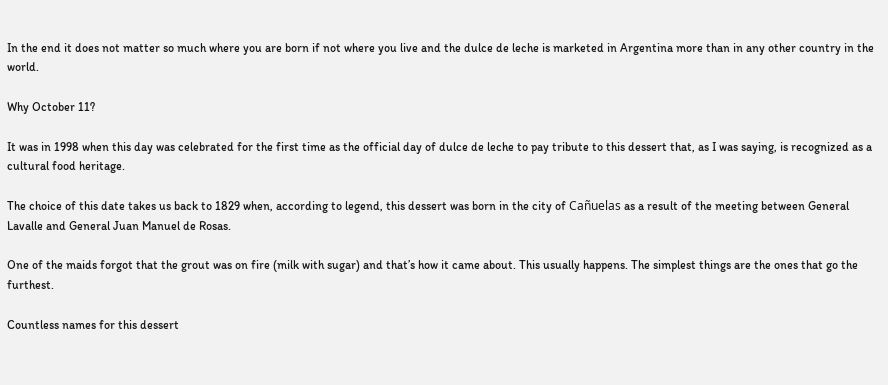In the end it does not matter so much where you are born if not where you live and the dulce de leche is marketed in Argentina more than in any other country in the world.

Why October 11?

It was in 1998 when this day was celebrated for the first time as the official day of dulce de leche to pay tribute to this dessert that, as I was saying, is recognized as a cultural food heritage.

The choice of this date takes us back to 1829 when, according to legend, this dessert was born in the city of Cañuelas as a result of the meeting between General Lavalle and General Juan Manuel de Rosas.

One of the maids forgot that the grout was on fire (milk with sugar) and that’s how it came about. This usually happens. The simplest things are the ones that go the furthest.

Countless names for this dessert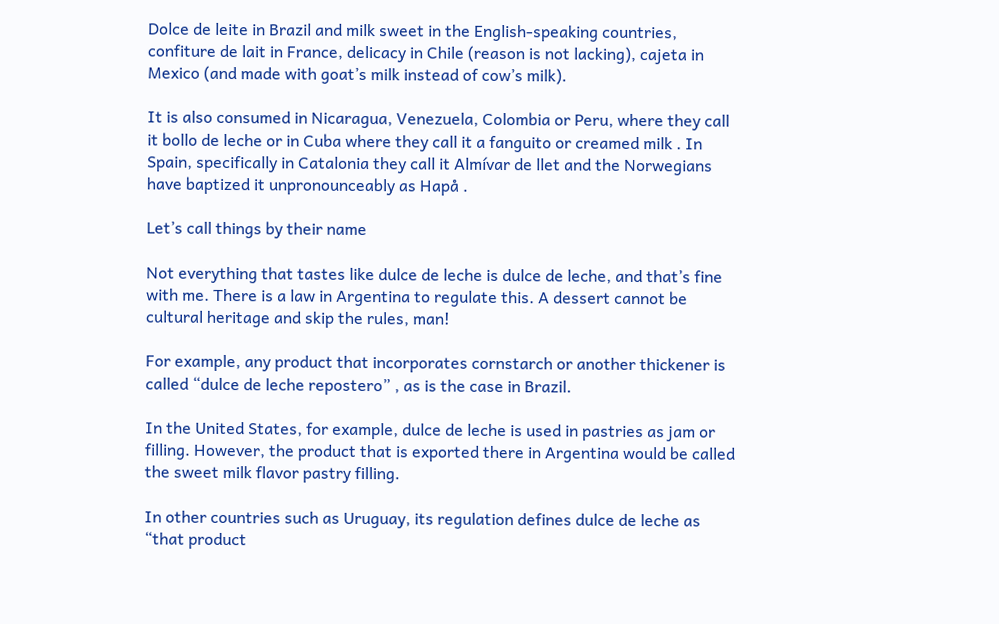Dolce de leite in Brazil and milk sweet in the English-speaking countries, confiture de lait in France, delicacy in Chile (reason is not lacking), cajeta in Mexico (and made with goat’s milk instead of cow’s milk).

It is also consumed in Nicaragua, Venezuela, Colombia or Peru, where they call it bollo de leche or in Cuba where they call it a fanguito or creamed milk . In Spain, specifically in Catalonia they call it Almívar de llet and the Norwegians have baptized it unpronounceably as Hapå .

Let’s call things by their name

Not everything that tastes like dulce de leche is dulce de leche, and that’s fine with me. There is a law in Argentina to regulate this. A dessert cannot be cultural heritage and skip the rules, man!

For example, any product that incorporates cornstarch or another thickener is called “dulce de leche repostero” , as is the case in Brazil.

In the United States, for example, dulce de leche is used in pastries as jam or filling. However, the product that is exported there in Argentina would be called the sweet milk flavor pastry filling.

In other countries such as Uruguay, its regulation defines dulce de leche as “that product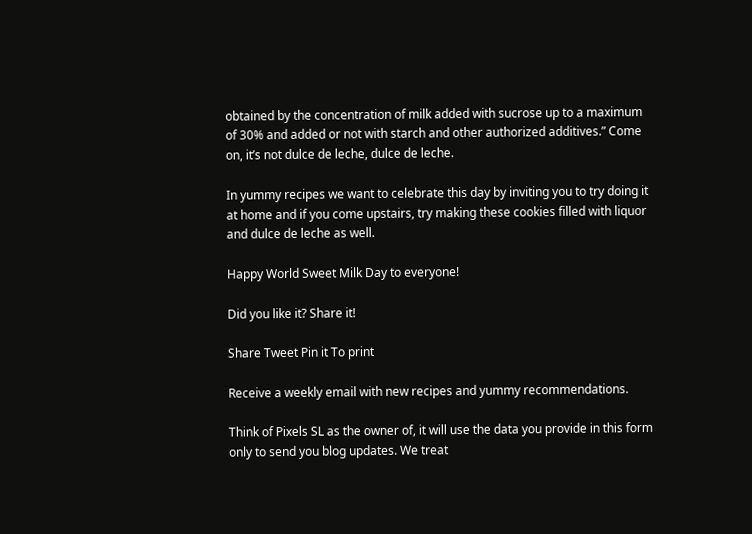obtained by the concentration of milk added with sucrose up to a maximum of 30% and added or not with starch and other authorized additives.” Come on, it’s not dulce de leche, dulce de leche.

In yummy recipes we want to celebrate this day by inviting you to try doing it at home and if you come upstairs, try making these cookies filled with liquor and dulce de leche as well.

Happy World Sweet Milk Day to everyone!

Did you like it? Share it!

Share Tweet Pin it To print

Receive a weekly email with new recipes and yummy recommendations.

Think of Pixels SL as the owner of, it will use the data you provide in this form only to send you blog updates. We treat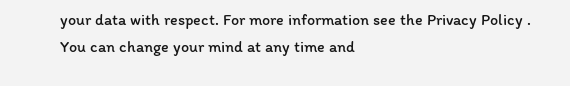your data with respect. For more information see the Privacy Policy . You can change your mind at any time and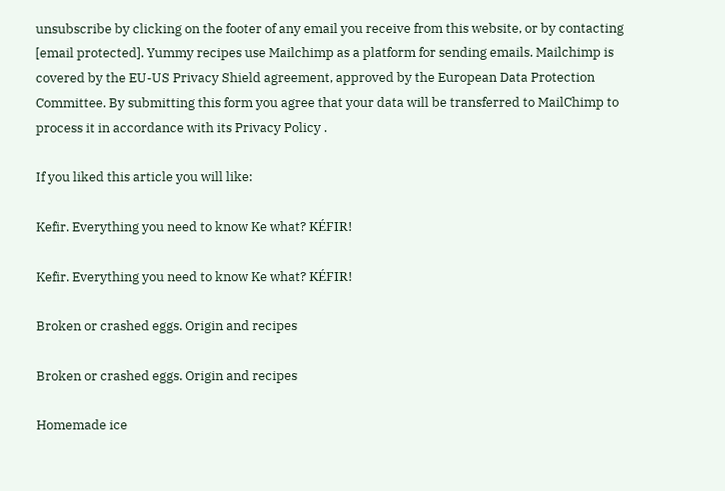unsubscribe by clicking on the footer of any email you receive from this website, or by contacting [email protected]. Yummy recipes use Mailchimp as a platform for sending emails. Mailchimp is covered by the EU-US Privacy Shield agreement, approved by the European Data Protection Committee. By submitting this form you agree that your data will be transferred to MailChimp to process it in accordance with its Privacy Policy .

If you liked this article you will like:

Kefir. Everything you need to know Ke what? KÉFIR!

Kefir. Everything you need to know Ke what? KÉFIR!

Broken or crashed eggs. Origin and recipes

Broken or crashed eggs. Origin and recipes

Homemade ice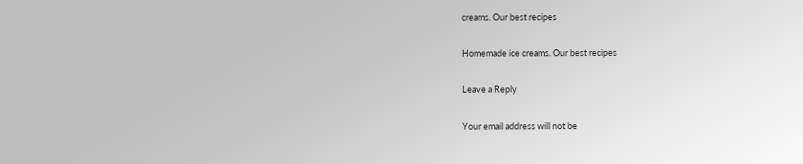creams. Our best recipes

Homemade ice creams. Our best recipes

Leave a Reply

Your email address will not be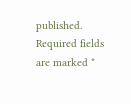published. Required fields are marked *